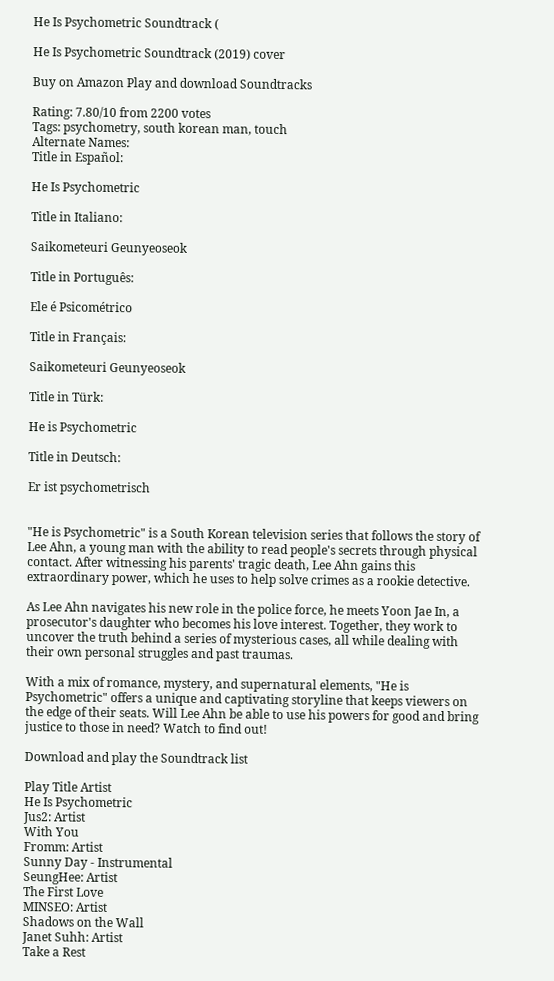He Is Psychometric Soundtrack (

He Is Psychometric Soundtrack (2019) cover

Buy on Amazon Play and download Soundtracks

Rating: 7.80/10 from 2200 votes
Tags: psychometry, south korean man, touch
Alternate Names:
Title in Español:

He Is Psychometric

Title in Italiano:

Saikometeuri Geunyeoseok

Title in Português:

Ele é Psicométrico

Title in Français:

Saikometeuri Geunyeoseok

Title in Türk:

He is Psychometric

Title in Deutsch:

Er ist psychometrisch


"He is Psychometric" is a South Korean television series that follows the story of Lee Ahn, a young man with the ability to read people's secrets through physical contact. After witnessing his parents' tragic death, Lee Ahn gains this extraordinary power, which he uses to help solve crimes as a rookie detective.

As Lee Ahn navigates his new role in the police force, he meets Yoon Jae In, a prosecutor's daughter who becomes his love interest. Together, they work to uncover the truth behind a series of mysterious cases, all while dealing with their own personal struggles and past traumas.

With a mix of romance, mystery, and supernatural elements, "He is Psychometric" offers a unique and captivating storyline that keeps viewers on the edge of their seats. Will Lee Ahn be able to use his powers for good and bring justice to those in need? Watch to find out!

Download and play the Soundtrack list

Play Title Artist
He Is Psychometric
Jus2: Artist
With You
Fromm: Artist
Sunny Day - Instrumental
SeungHee: Artist
The First Love
MINSEO: Artist
Shadows on the Wall
Janet Suhh: Artist
Take a Rest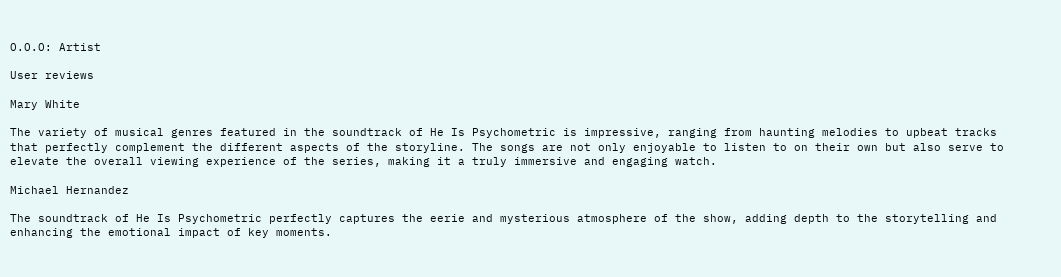O.O.O: Artist

User reviews

Mary White

The variety of musical genres featured in the soundtrack of He Is Psychometric is impressive, ranging from haunting melodies to upbeat tracks that perfectly complement the different aspects of the storyline. The songs are not only enjoyable to listen to on their own but also serve to elevate the overall viewing experience of the series, making it a truly immersive and engaging watch.

Michael Hernandez

The soundtrack of He Is Psychometric perfectly captures the eerie and mysterious atmosphere of the show, adding depth to the storytelling and enhancing the emotional impact of key moments.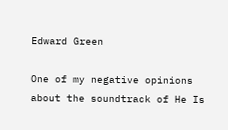Edward Green

One of my negative opinions about the soundtrack of He Is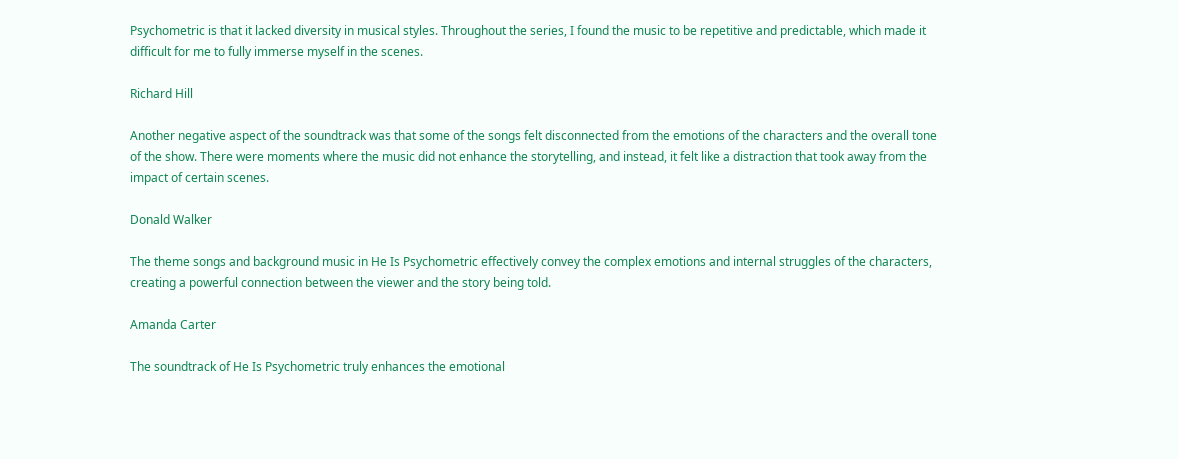Psychometric is that it lacked diversity in musical styles. Throughout the series, I found the music to be repetitive and predictable, which made it difficult for me to fully immerse myself in the scenes.

Richard Hill

Another negative aspect of the soundtrack was that some of the songs felt disconnected from the emotions of the characters and the overall tone of the show. There were moments where the music did not enhance the storytelling, and instead, it felt like a distraction that took away from the impact of certain scenes.

Donald Walker

The theme songs and background music in He Is Psychometric effectively convey the complex emotions and internal struggles of the characters, creating a powerful connection between the viewer and the story being told.

Amanda Carter

The soundtrack of He Is Psychometric truly enhances the emotional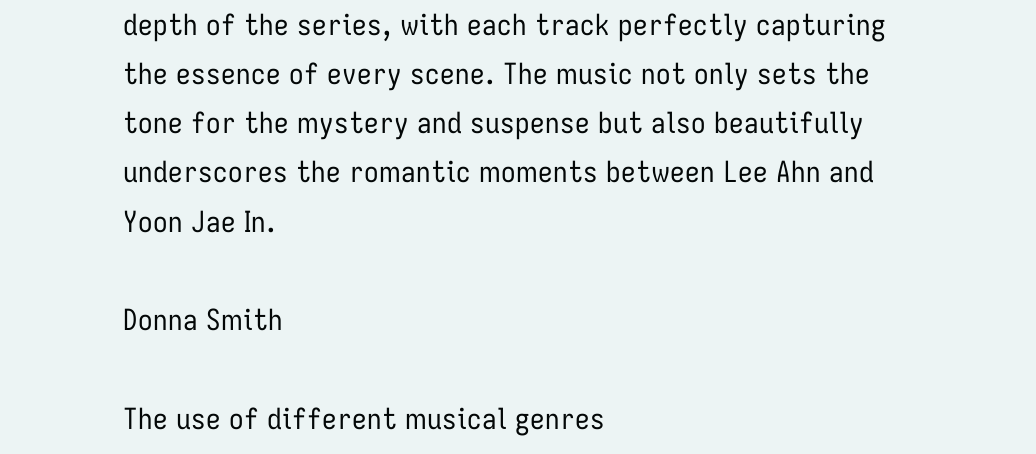depth of the series, with each track perfectly capturing the essence of every scene. The music not only sets the tone for the mystery and suspense but also beautifully underscores the romantic moments between Lee Ahn and Yoon Jae In.

Donna Smith

The use of different musical genres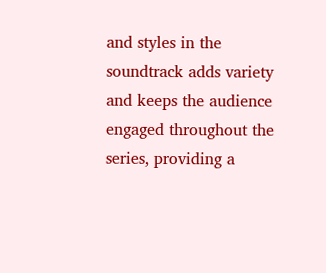and styles in the soundtrack adds variety and keeps the audience engaged throughout the series, providing a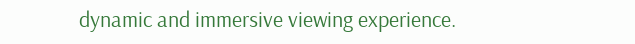dynamic and immersive viewing experience.